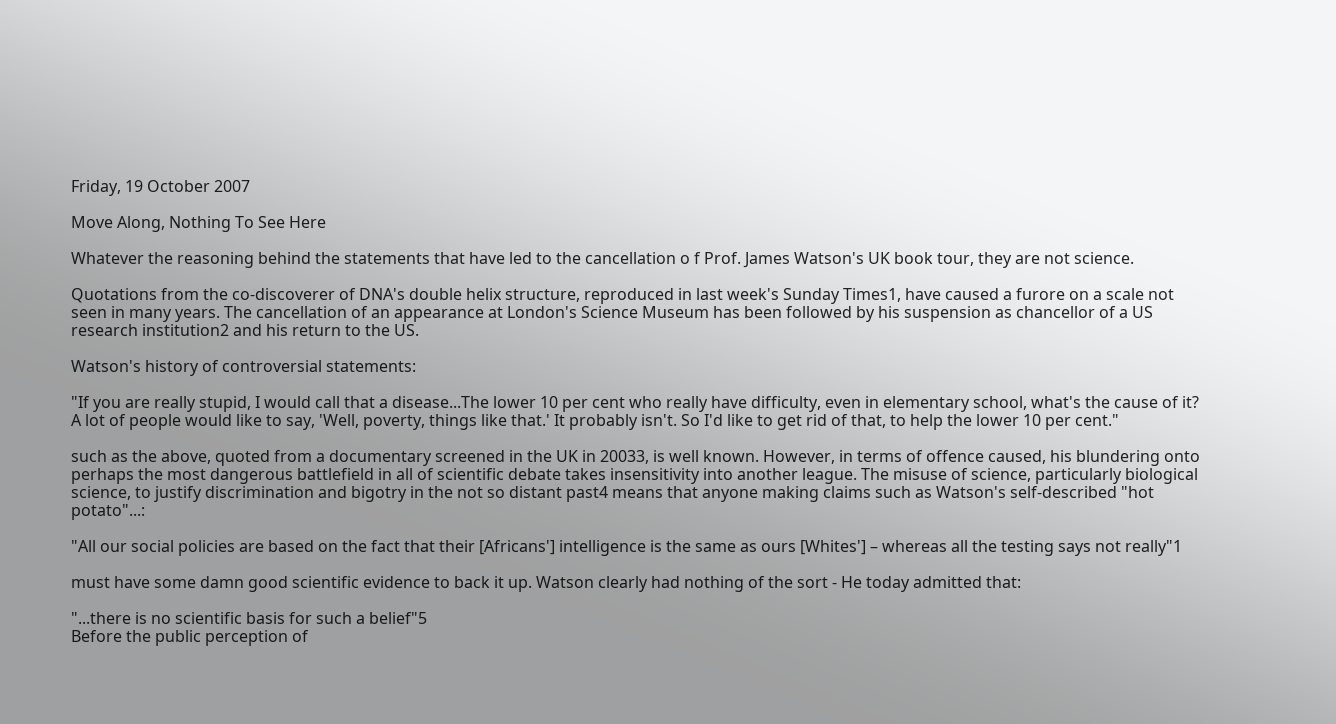Friday, 19 October 2007

Move Along, Nothing To See Here

Whatever the reasoning behind the statements that have led to the cancellation o f Prof. James Watson's UK book tour, they are not science.

Quotations from the co-discoverer of DNA's double helix structure, reproduced in last week's Sunday Times1, have caused a furore on a scale not seen in many years. The cancellation of an appearance at London's Science Museum has been followed by his suspension as chancellor of a US research institution2 and his return to the US.

Watson's history of controversial statements:

"If you are really stupid, I would call that a disease...The lower 10 per cent who really have difficulty, even in elementary school, what's the cause of it? A lot of people would like to say, 'Well, poverty, things like that.' It probably isn't. So I'd like to get rid of that, to help the lower 10 per cent."

such as the above, quoted from a documentary screened in the UK in 20033, is well known. However, in terms of offence caused, his blundering onto perhaps the most dangerous battlefield in all of scientific debate takes insensitivity into another league. The misuse of science, particularly biological science, to justify discrimination and bigotry in the not so distant past4 means that anyone making claims such as Watson's self-described "hot potato"...:

"All our social policies are based on the fact that their [Africans'] intelligence is the same as ours [Whites'] – whereas all the testing says not really"1

must have some damn good scientific evidence to back it up. Watson clearly had nothing of the sort - He today admitted that:

"...there is no scientific basis for such a belief"5
Before the public perception of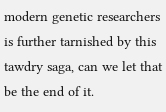modern genetic researchers is further tarnished by this tawdry saga, can we let that be the end of it.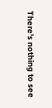There's nothing to see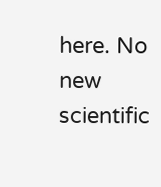here. No new scientific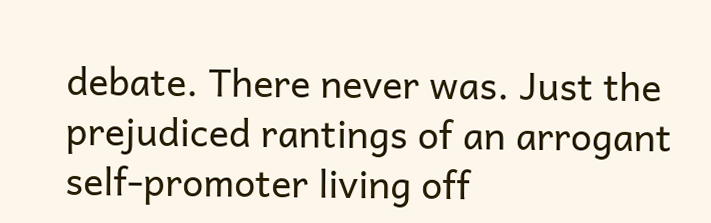debate. There never was. Just the prejudiced rantings of an arrogant self-promoter living off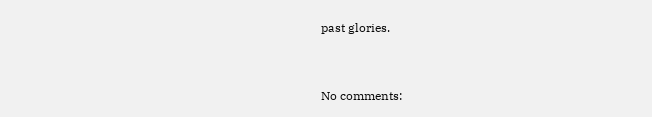past glories.


No comments: